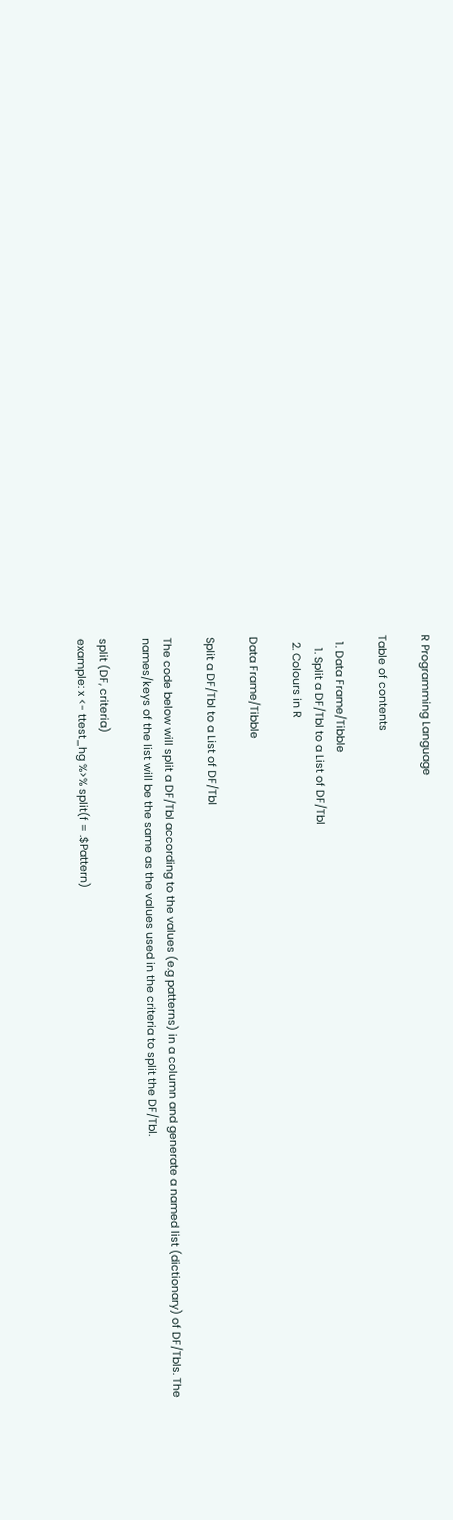R Programming Language

Table of contents

  1. Data Frame/Tibble
    1. Split a DF/Tbl to a List of DF/Tbl
  2. Colours in R

Data Frame/Tibble

Split a DF/Tbl to a List of DF/Tbl

The code below will split a DF/Tbl according to the values (e.g patterns) in a column and generate a named list (dictionary) of DF/Tbls. The names/keys of the list will be the same as the values used in the criteria to split the DF/Tbl.

split (DF, criteria)
example: x <- ttest_hg %>% split(f = .$Pattern)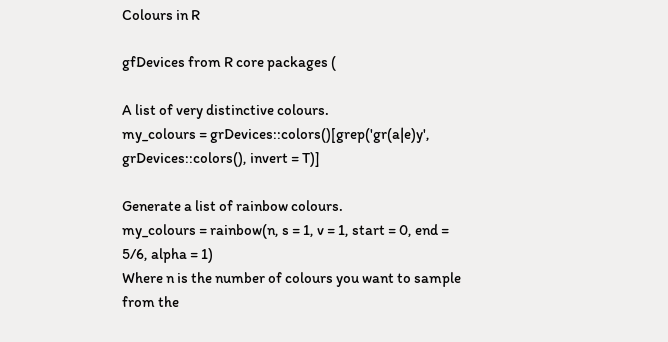Colours in R

gfDevices from R core packages (

A list of very distinctive colours.
my_colours = grDevices::colors()[grep('gr(a|e)y', grDevices::colors(), invert = T)]

Generate a list of rainbow colours.
my_colours = rainbow(n, s = 1, v = 1, start = 0, end = 5/6, alpha = 1)
Where n is the number of colours you want to sample from the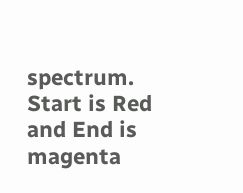spectrum. Start is Red and End is magenta